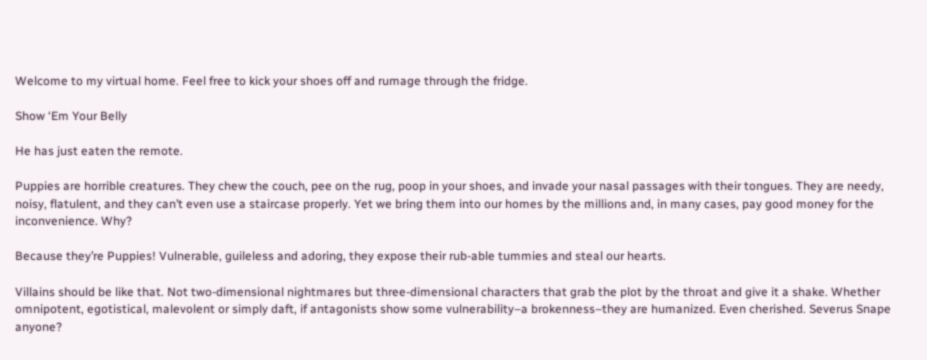Welcome to my virtual home. Feel free to kick your shoes off and rumage through the fridge.

Show ‘Em Your Belly

He has just eaten the remote.

Puppies are horrible creatures. They chew the couch, pee on the rug, poop in your shoes, and invade your nasal passages with their tongues. They are needy, noisy, flatulent, and they can’t even use a staircase properly. Yet we bring them into our homes by the millions and, in many cases, pay good money for the inconvenience. Why?

Because they’re Puppies! Vulnerable, guileless and adoring, they expose their rub-able tummies and steal our hearts.

Villains should be like that. Not two-dimensional nightmares but three-dimensional characters that grab the plot by the throat and give it a shake. Whether omnipotent, egotistical, malevolent or simply daft, if antagonists show some vulnerability–a brokenness–they are humanized. Even cherished. Severus Snape anyone?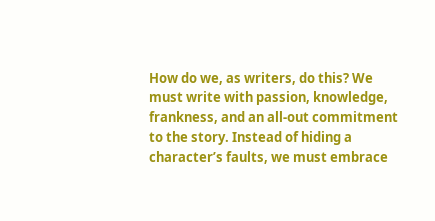How do we, as writers, do this? We must write with passion, knowledge, frankness, and an all-out commitment to the story. Instead of hiding a character’s faults, we must embrace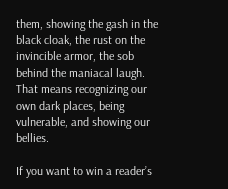them, showing the gash in the black cloak, the rust on the invincible armor, the sob behind the maniacal laugh. That means recognizing our own dark places, being vulnerable, and showing our bellies.

If you want to win a reader’s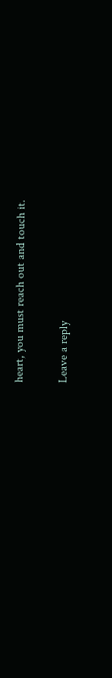heart, you must reach out and touch it.

Leave a reply